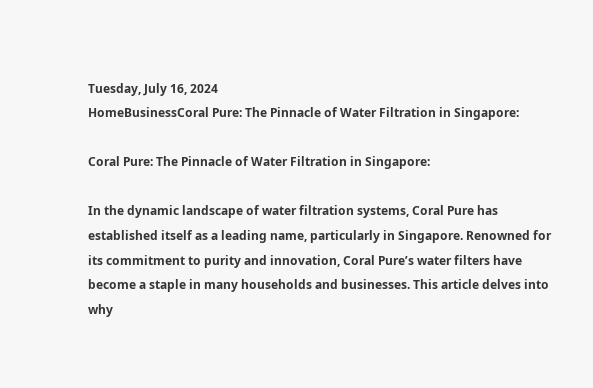Tuesday, July 16, 2024
HomeBusinessCoral Pure: The Pinnacle of Water Filtration in Singapore:

Coral Pure: The Pinnacle of Water Filtration in Singapore:

In the dynamic landscape of water filtration systems, Coral Pure has established itself as a leading name, particularly in Singapore. Renowned for its commitment to purity and innovation, Coral Pure’s water filters have become a staple in many households and businesses. This article delves into why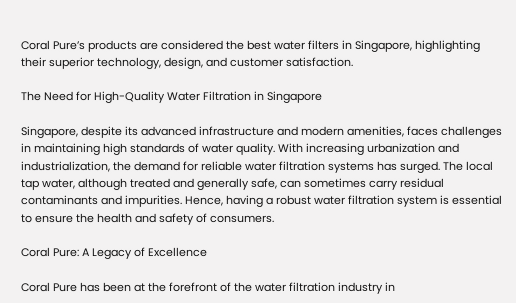Coral Pure’s products are considered the best water filters in Singapore, highlighting their superior technology, design, and customer satisfaction.

The Need for High-Quality Water Filtration in Singapore

Singapore, despite its advanced infrastructure and modern amenities, faces challenges in maintaining high standards of water quality. With increasing urbanization and industrialization, the demand for reliable water filtration systems has surged. The local tap water, although treated and generally safe, can sometimes carry residual contaminants and impurities. Hence, having a robust water filtration system is essential to ensure the health and safety of consumers.

Coral Pure: A Legacy of Excellence

Coral Pure has been at the forefront of the water filtration industry in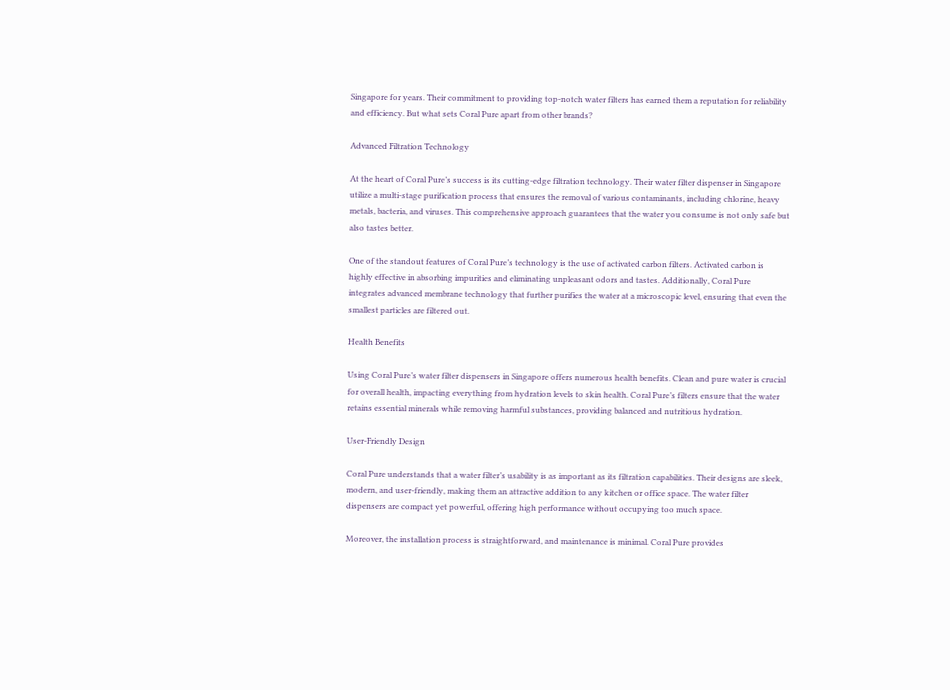Singapore for years. Their commitment to providing top-notch water filters has earned them a reputation for reliability and efficiency. But what sets Coral Pure apart from other brands?

Advanced Filtration Technology

At the heart of Coral Pure’s success is its cutting-edge filtration technology. Their water filter dispenser in Singapore utilize a multi-stage purification process that ensures the removal of various contaminants, including chlorine, heavy metals, bacteria, and viruses. This comprehensive approach guarantees that the water you consume is not only safe but also tastes better.

One of the standout features of Coral Pure’s technology is the use of activated carbon filters. Activated carbon is highly effective in absorbing impurities and eliminating unpleasant odors and tastes. Additionally, Coral Pure integrates advanced membrane technology that further purifies the water at a microscopic level, ensuring that even the smallest particles are filtered out.

Health Benefits

Using Coral Pure’s water filter dispensers in Singapore offers numerous health benefits. Clean and pure water is crucial for overall health, impacting everything from hydration levels to skin health. Coral Pure’s filters ensure that the water retains essential minerals while removing harmful substances, providing balanced and nutritious hydration.

User-Friendly Design

Coral Pure understands that a water filter’s usability is as important as its filtration capabilities. Their designs are sleek, modern, and user-friendly, making them an attractive addition to any kitchen or office space. The water filter dispensers are compact yet powerful, offering high performance without occupying too much space.

Moreover, the installation process is straightforward, and maintenance is minimal. Coral Pure provides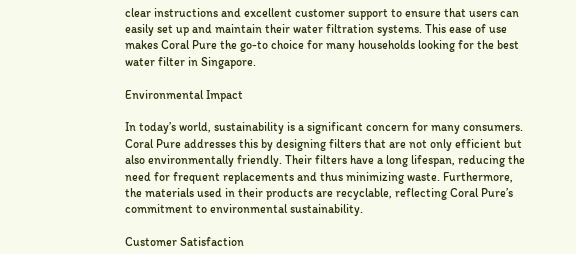clear instructions and excellent customer support to ensure that users can easily set up and maintain their water filtration systems. This ease of use makes Coral Pure the go-to choice for many households looking for the best water filter in Singapore.

Environmental Impact

In today’s world, sustainability is a significant concern for many consumers. Coral Pure addresses this by designing filters that are not only efficient but also environmentally friendly. Their filters have a long lifespan, reducing the need for frequent replacements and thus minimizing waste. Furthermore, the materials used in their products are recyclable, reflecting Coral Pure’s commitment to environmental sustainability.

Customer Satisfaction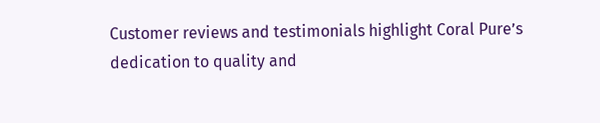Customer reviews and testimonials highlight Coral Pure’s dedication to quality and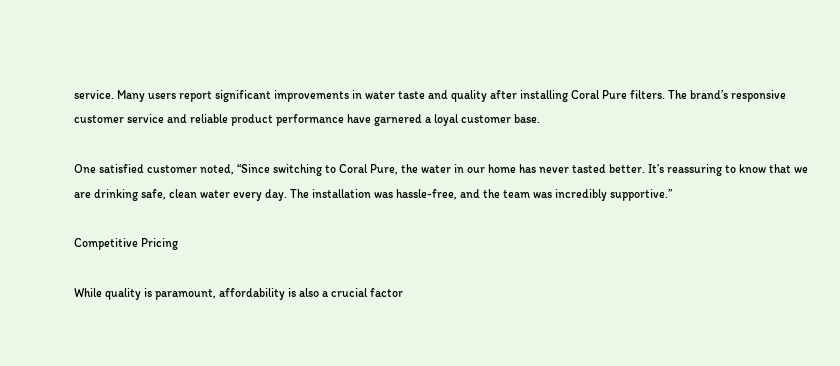service. Many users report significant improvements in water taste and quality after installing Coral Pure filters. The brand’s responsive customer service and reliable product performance have garnered a loyal customer base.

One satisfied customer noted, “Since switching to Coral Pure, the water in our home has never tasted better. It’s reassuring to know that we are drinking safe, clean water every day. The installation was hassle-free, and the team was incredibly supportive.”

Competitive Pricing

While quality is paramount, affordability is also a crucial factor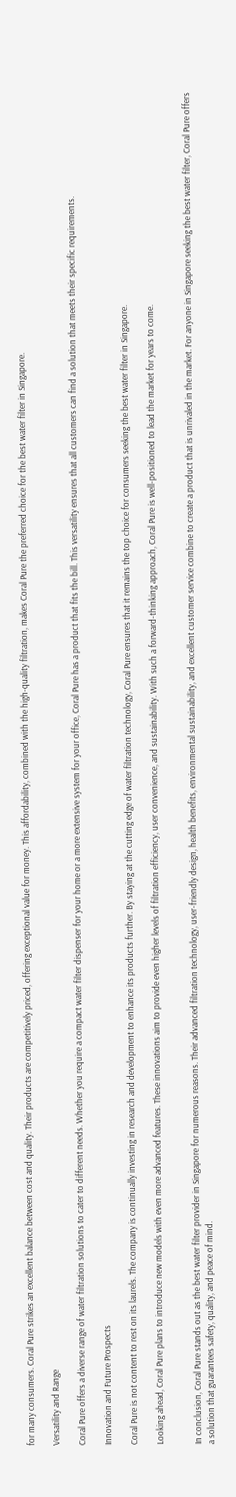for many consumers. Coral Pure strikes an excellent balance between cost and quality. Their products are competitively priced, offering exceptional value for money. This affordability, combined with the high-quality filtration, makes Coral Pure the preferred choice for the best water filter in Singapore.

Versatility and Range

Coral Pure offers a diverse range of water filtration solutions to cater to different needs. Whether you require a compact water filter dispenser for your home or a more extensive system for your office, Coral Pure has a product that fits the bill. This versatility ensures that all customers can find a solution that meets their specific requirements.

Innovation and Future Prospects

Coral Pure is not content to rest on its laurels. The company is continually investing in research and development to enhance its products further. By staying at the cutting edge of water filtration technology, Coral Pure ensures that it remains the top choice for consumers seeking the best water filter in Singapore.

Looking ahead, Coral Pure plans to introduce new models with even more advanced features. These innovations aim to provide even higher levels of filtration efficiency, user convenience, and sustainability. With such a forward-thinking approach, Coral Pure is well-positioned to lead the market for years to come.


In conclusion, Coral Pure stands out as the best water filter provider in Singapore for numerous reasons. Their advanced filtration technology, user-friendly design, health benefits, environmental sustainability, and excellent customer service combine to create a product that is unrivaled in the market. For anyone in Singapore seeking the best water filter, Coral Pure offers a solution that guarantees safety, quality, and peace of mind.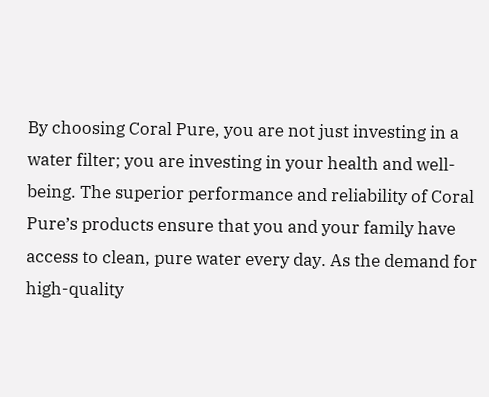By choosing Coral Pure, you are not just investing in a water filter; you are investing in your health and well-being. The superior performance and reliability of Coral Pure’s products ensure that you and your family have access to clean, pure water every day. As the demand for high-quality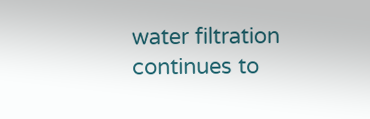water filtration continues to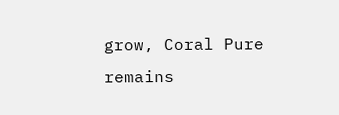grow, Coral Pure remains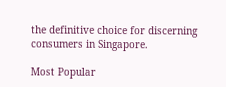the definitive choice for discerning consumers in Singapore.

Most Popular